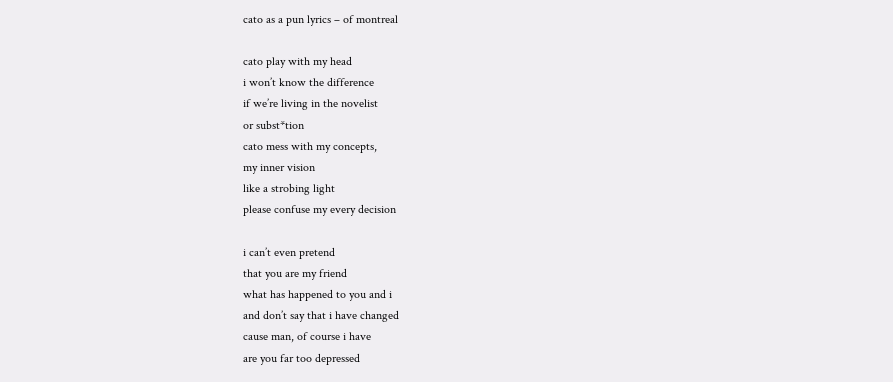cato as a pun lyrics – of montreal

cato play with my head
i won’t know the difference
if we’re living in the novelist
or subst*tion
cato mess with my concepts,
my inner vision
like a strobing light
please confuse my every decision

i can’t even pretend
that you are my friend
what has happened to you and i
and don’t say that i have changed
cause man, of course i have
are you far too depressed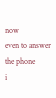now
even to answer the phone
i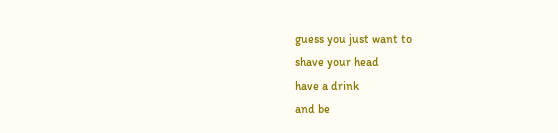guess you just want to
shave your head
have a drink
and be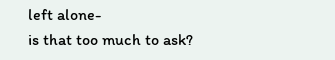left alone-
is that too much to ask?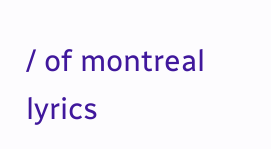/ of montreal lyrics